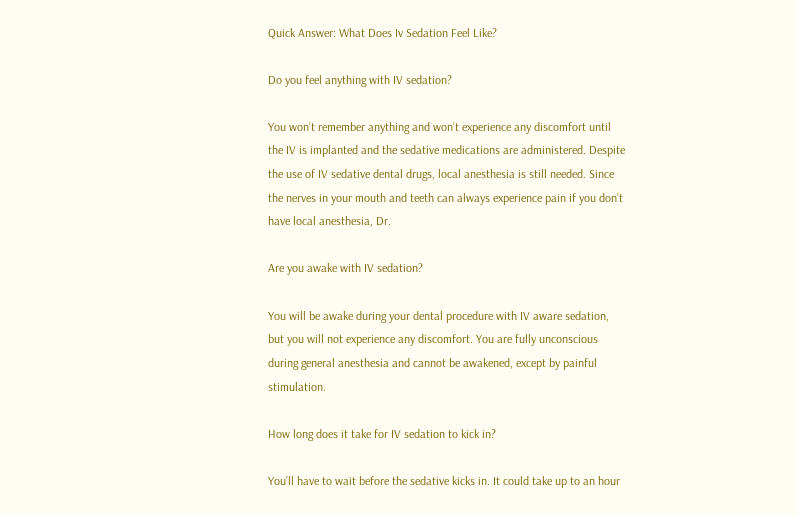Quick Answer: What Does Iv Sedation Feel Like?

Do you feel anything with IV sedation?

You won’t remember anything and won’t experience any discomfort until the IV is implanted and the sedative medications are administered. Despite the use of IV sedative dental drugs, local anesthesia is still needed. Since the nerves in your mouth and teeth can always experience pain if you don’t have local anesthesia, Dr.

Are you awake with IV sedation?

You will be awake during your dental procedure with IV aware sedation, but you will not experience any discomfort. You are fully unconscious during general anesthesia and cannot be awakened, except by painful stimulation.

How long does it take for IV sedation to kick in?

You’ll have to wait before the sedative kicks in. It could take up to an hour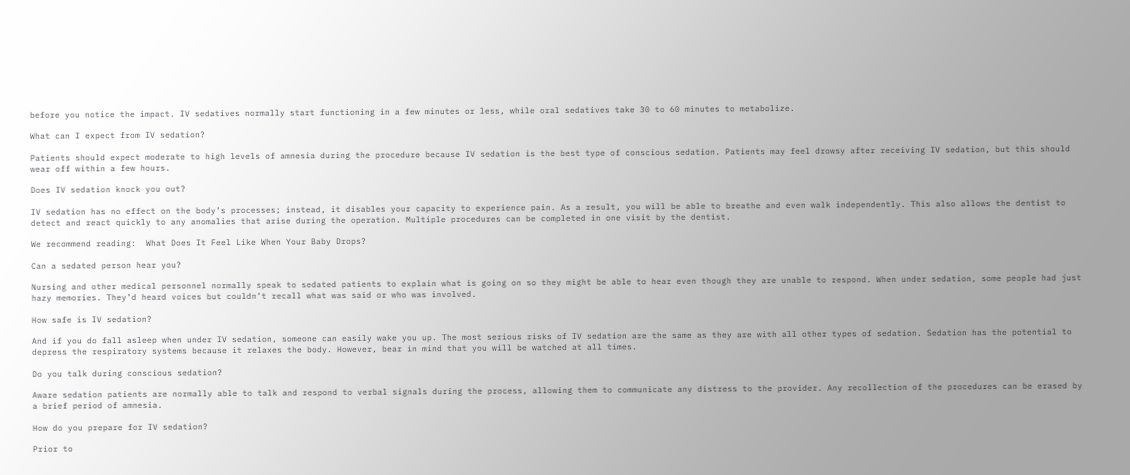before you notice the impact. IV sedatives normally start functioning in a few minutes or less, while oral sedatives take 30 to 60 minutes to metabolize.

What can I expect from IV sedation?

Patients should expect moderate to high levels of amnesia during the procedure because IV sedation is the best type of conscious sedation. Patients may feel drowsy after receiving IV sedation, but this should wear off within a few hours.

Does IV sedation knock you out?

IV sedation has no effect on the body’s processes; instead, it disables your capacity to experience pain. As a result, you will be able to breathe and even walk independently. This also allows the dentist to detect and react quickly to any anomalies that arise during the operation. Multiple procedures can be completed in one visit by the dentist.

We recommend reading:  What Does It Feel Like When Your Baby Drops?

Can a sedated person hear you?

Nursing and other medical personnel normally speak to sedated patients to explain what is going on so they might be able to hear even though they are unable to respond. When under sedation, some people had just hazy memories. They’d heard voices but couldn’t recall what was said or who was involved.

How safe is IV sedation?

And if you do fall asleep when under IV sedation, someone can easily wake you up. The most serious risks of IV sedation are the same as they are with all other types of sedation. Sedation has the potential to depress the respiratory systems because it relaxes the body. However, bear in mind that you will be watched at all times.

Do you talk during conscious sedation?

Aware sedation patients are normally able to talk and respond to verbal signals during the process, allowing them to communicate any distress to the provider. Any recollection of the procedures can be erased by a brief period of amnesia.

How do you prepare for IV sedation?

Prior to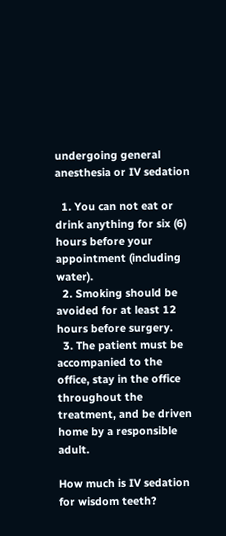undergoing general anesthesia or IV sedation

  1. You can not eat or drink anything for six (6) hours before your appointment (including water).
  2. Smoking should be avoided for at least 12 hours before surgery.
  3. The patient must be accompanied to the office, stay in the office throughout the treatment, and be driven home by a responsible adult.

How much is IV sedation for wisdom teeth?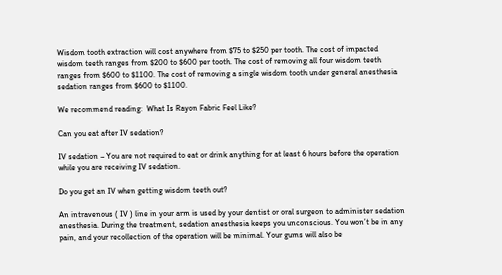Wisdom tooth extraction will cost anywhere from $75 to $250 per tooth. The cost of impacted wisdom teeth ranges from $200 to $600 per tooth. The cost of removing all four wisdom teeth ranges from $600 to $1100. The cost of removing a single wisdom tooth under general anesthesia sedation ranges from $600 to $1100.

We recommend reading:  What Is Rayon Fabric Feel Like?

Can you eat after IV sedation?

IV sedation – You are not required to eat or drink anything for at least 6 hours before the operation while you are receiving IV sedation.

Do you get an IV when getting wisdom teeth out?

An intravenous ( IV ) line in your arm is used by your dentist or oral surgeon to administer sedation anesthesia. During the treatment, sedation anesthesia keeps you unconscious. You won’t be in any pain, and your recollection of the operation will be minimal. Your gums will also be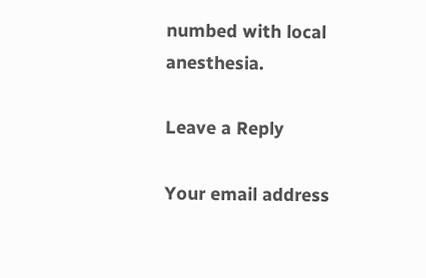numbed with local anesthesia.

Leave a Reply

Your email address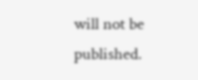will not be published.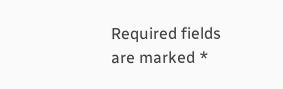Required fields are marked *